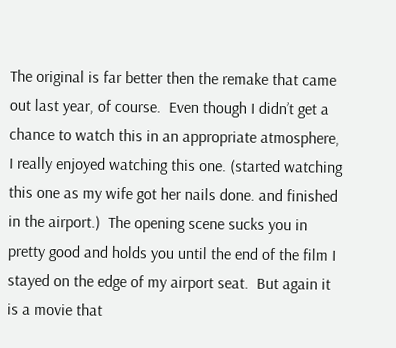The original is far better then the remake that came out last year, of course.  Even though I didn’t get a chance to watch this in an appropriate atmosphere, I really enjoyed watching this one. (started watching this one as my wife got her nails done. and finished in the airport.)  The opening scene sucks you in pretty good and holds you until the end of the film I stayed on the edge of my airport seat.  But again it is a movie that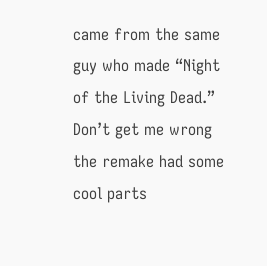came from the same guy who made “Night of the Living Dead.”  Don’t get me wrong the remake had some cool parts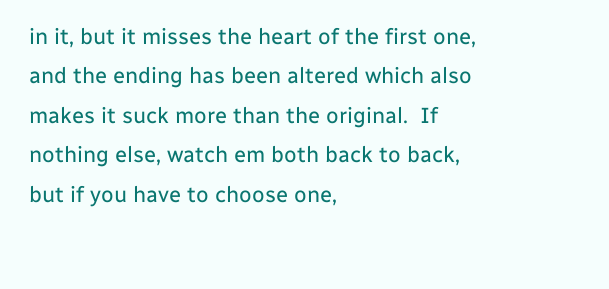in it, but it misses the heart of the first one, and the ending has been altered which also makes it suck more than the original.  If nothing else, watch em both back to back, but if you have to choose one,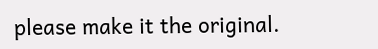please make it the original.